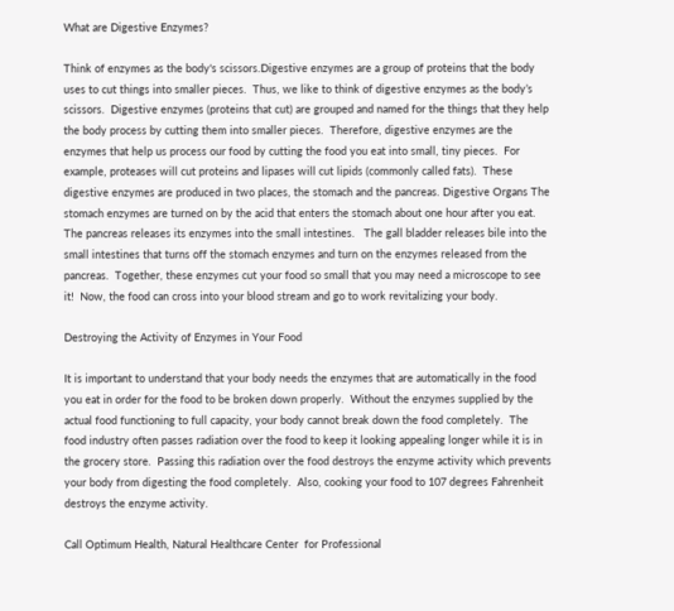What are Digestive Enzymes?

Think of enzymes as the body's scissors.Digestive enzymes are a group of proteins that the body uses to cut things into smaller pieces.  Thus, we like to think of digestive enzymes as the body’s scissors.  Digestive enzymes (proteins that cut) are grouped and named for the things that they help the body process by cutting them into smaller pieces.  Therefore, digestive enzymes are the enzymes that help us process our food by cutting the food you eat into small, tiny pieces.  For example, proteases will cut proteins and lipases will cut lipids (commonly called fats).  These digestive enzymes are produced in two places, the stomach and the pancreas. Digestive Organs The stomach enzymes are turned on by the acid that enters the stomach about one hour after you eat.  The pancreas releases its enzymes into the small intestines.   The gall bladder releases bile into the small intestines that turns off the stomach enzymes and turn on the enzymes released from the pancreas.  Together, these enzymes cut your food so small that you may need a microscope to see it!  Now, the food can cross into your blood stream and go to work revitalizing your body.

Destroying the Activity of Enzymes in Your Food

It is important to understand that your body needs the enzymes that are automatically in the food you eat in order for the food to be broken down properly.  Without the enzymes supplied by the actual food functioning to full capacity, your body cannot break down the food completely.  The food industry often passes radiation over the food to keep it looking appealing longer while it is in the grocery store.  Passing this radiation over the food destroys the enzyme activity which prevents your body from digesting the food completely.  Also, cooking your food to 107 degrees Fahrenheit destroys the enzyme activity.

Call Optimum Health, Natural Healthcare Center  for Professional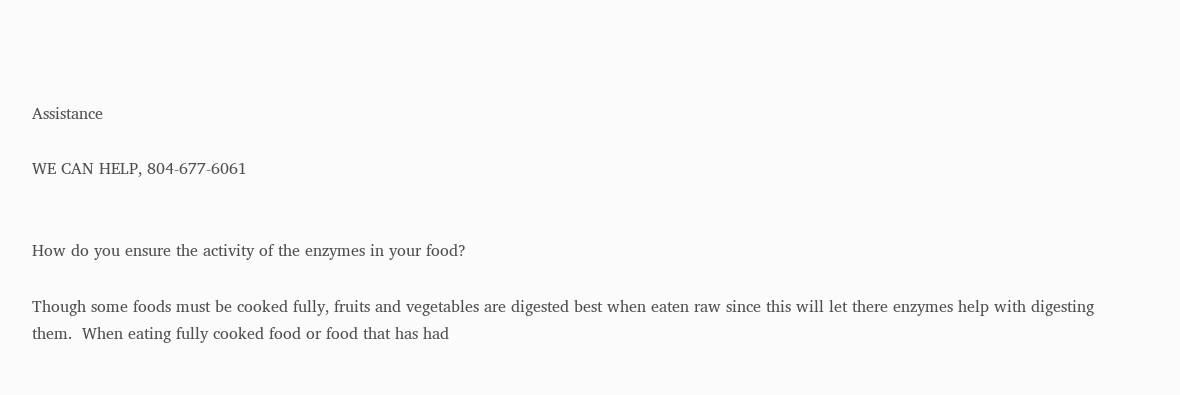Assistance

WE CAN HELP, 804-677-6061


How do you ensure the activity of the enzymes in your food?

Though some foods must be cooked fully, fruits and vegetables are digested best when eaten raw since this will let there enzymes help with digesting them.  When eating fully cooked food or food that has had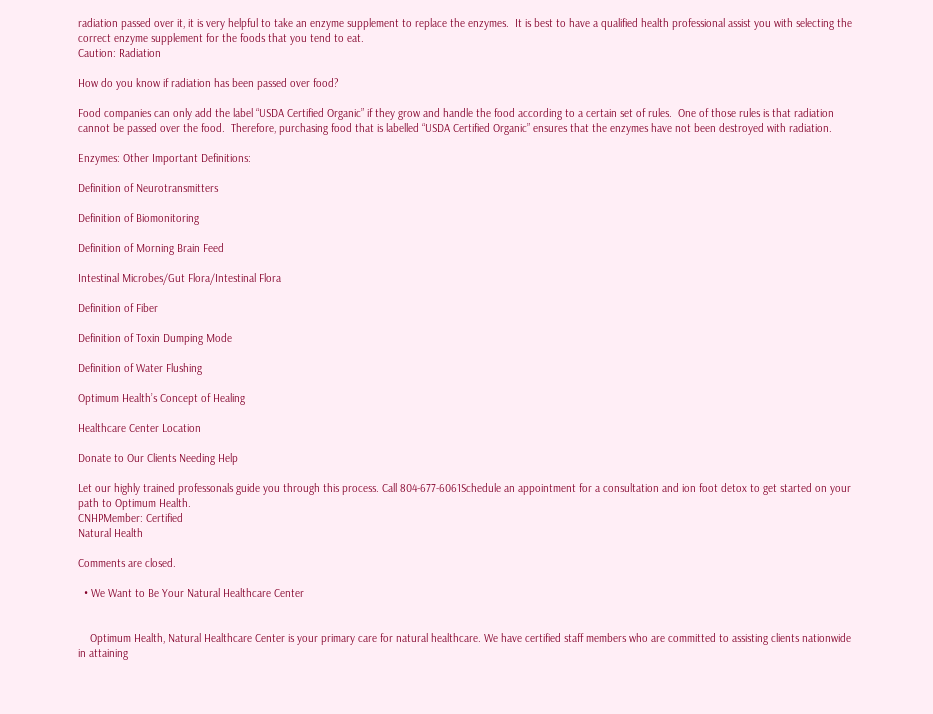radiation passed over it, it is very helpful to take an enzyme supplement to replace the enzymes.  It is best to have a qualified health professional assist you with selecting the correct enzyme supplement for the foods that you tend to eat.
Caution: Radiation

How do you know if radiation has been passed over food?

Food companies can only add the label “USDA Certified Organic” if they grow and handle the food according to a certain set of rules.  One of those rules is that radiation cannot be passed over the food.  Therefore, purchasing food that is labelled “USDA Certified Organic” ensures that the enzymes have not been destroyed with radiation.

Enzymes: Other Important Definitions:

Definition of Neurotransmitters

Definition of Biomonitoring

Definition of Morning Brain Feed

Intestinal Microbes/Gut Flora/Intestinal Flora

Definition of Fiber

Definition of Toxin Dumping Mode

Definition of Water Flushing

Optimum Health’s Concept of Healing

Healthcare Center Location

Donate to Our Clients Needing Help

Let our highly trained professonals guide you through this process. Call 804-677-6061Schedule an appointment for a consultation and ion foot detox to get started on your path to Optimum Health.
CNHPMember: Certified
Natural Health

Comments are closed.

  • We Want to Be Your Natural Healthcare Center


    Optimum Health, Natural Healthcare Center is your primary care for natural healthcare. We have certified staff members who are committed to assisting clients nationwide in attaining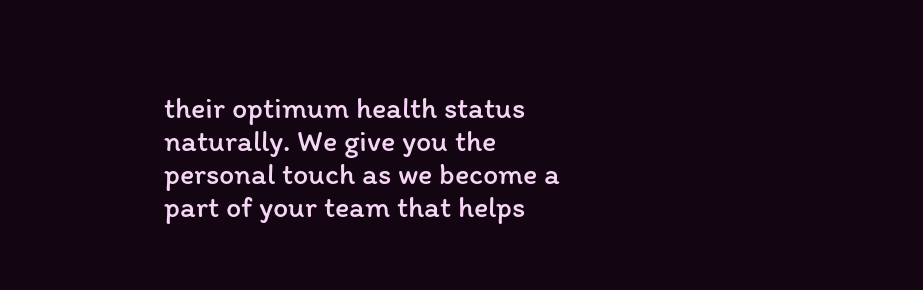their optimum health status naturally. We give you the personal touch as we become a part of your team that helps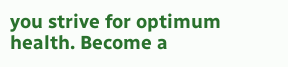you strive for optimum health. Become a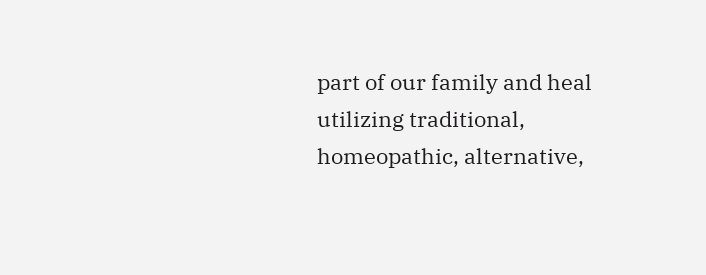part of our family and heal utilizing traditional, homeopathic, alternative,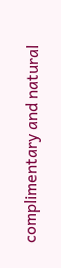complimentary and natural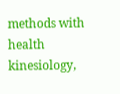methods with health kinesiology,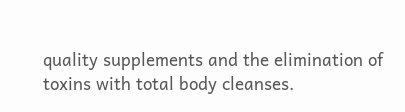quality supplements and the elimination of toxins with total body cleanses.